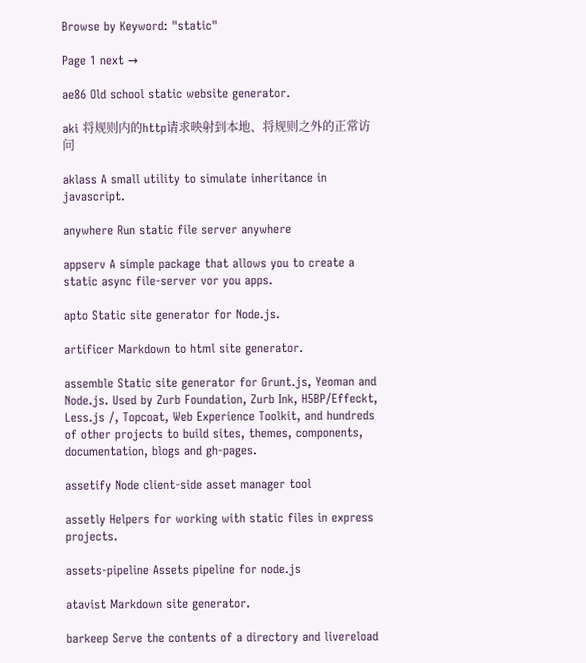Browse by Keyword: "static"

Page 1 next →

ae86 Old school static website generator.

aki 将规则内的http请求映射到本地、将规则之外的正常访问

aklass A small utility to simulate inheritance in javascript.

anywhere Run static file server anywhere

appserv A simple package that allows you to create a static async file-server vor you apps.

apto Static site generator for Node.js.

artificer Markdown to html site generator.

assemble Static site generator for Grunt.js, Yeoman and Node.js. Used by Zurb Foundation, Zurb Ink, H5BP/Effeckt, Less.js /, Topcoat, Web Experience Toolkit, and hundreds of other projects to build sites, themes, components, documentation, blogs and gh-pages.

assetify Node client-side asset manager tool

assetly Helpers for working with static files in express projects.

assets-pipeline Assets pipeline for node.js

atavist Markdown site generator.

barkeep Serve the contents of a directory and livereload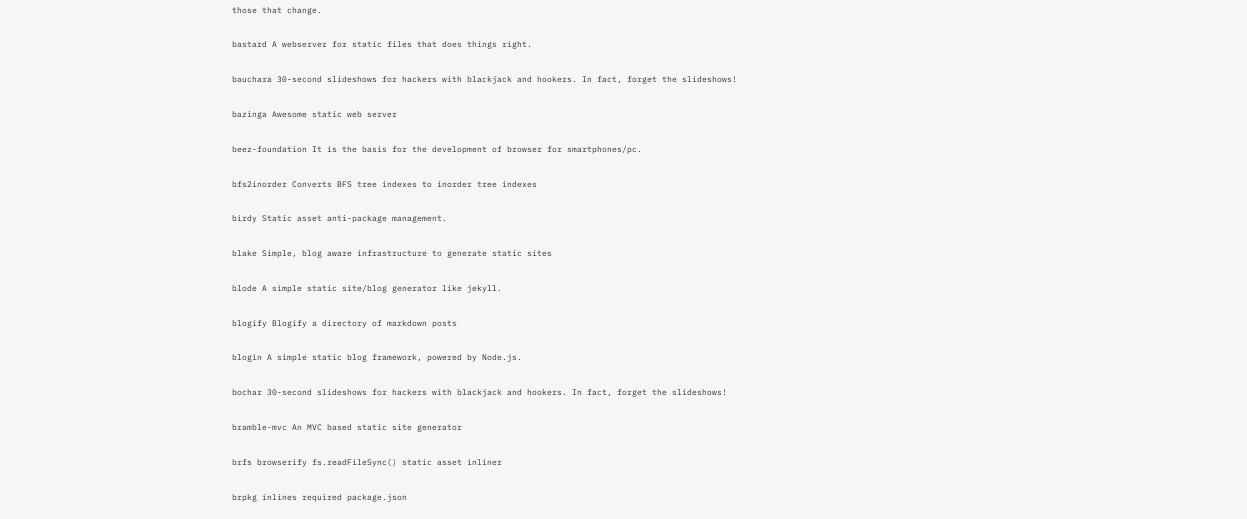those that change.

bastard A webserver for static files that does things right.

bauchara 30-second slideshows for hackers with blackjack and hookers. In fact, forget the slideshows!

bazinga Awesome static web server

beez-foundation It is the basis for the development of browser for smartphones/pc.

bfs2inorder Converts BFS tree indexes to inorder tree indexes

birdy Static asset anti-package management.

blake Simple, blog aware infrastructure to generate static sites

blode A simple static site/blog generator like jekyll.

blogify Blogify a directory of markdown posts

blogin A simple static blog framework, powered by Node.js.

bochar 30-second slideshows for hackers with blackjack and hookers. In fact, forget the slideshows!

bramble-mvc An MVC based static site generator

brfs browserify fs.readFileSync() static asset inliner

brpkg inlines required package.json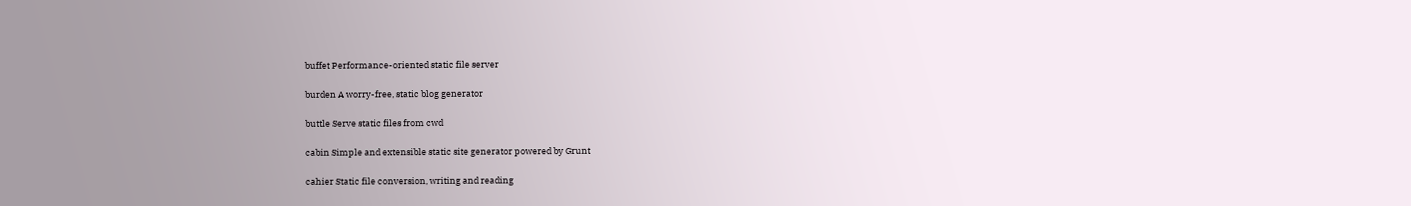buffet Performance-oriented static file server

burden A worry-free, static blog generator

buttle Serve static files from cwd

cabin Simple and extensible static site generator powered by Grunt

cahier Static file conversion, writing and reading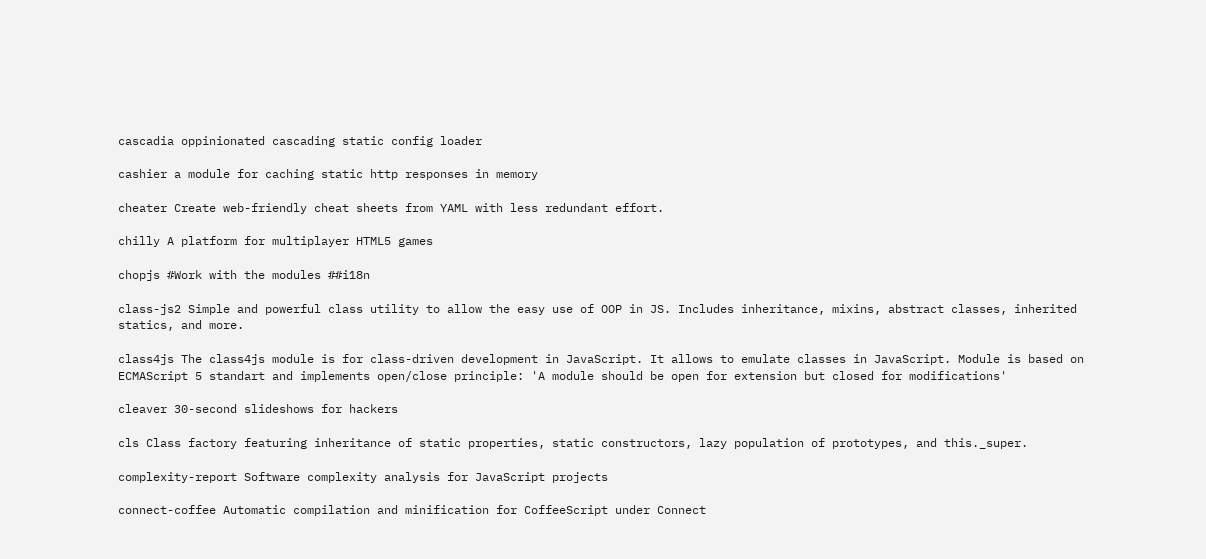cascadia oppinionated cascading static config loader

cashier a module for caching static http responses in memory

cheater Create web-friendly cheat sheets from YAML with less redundant effort.

chilly A platform for multiplayer HTML5 games

chopjs #Work with the modules ##i18n

class-js2 Simple and powerful class utility to allow the easy use of OOP in JS. Includes inheritance, mixins, abstract classes, inherited statics, and more.

class4js The class4js module is for class-driven development in JavaScript. It allows to emulate classes in JavaScript. Module is based on ECMAScript 5 standart and implements open/close principle: 'A module should be open for extension but closed for modifications'

cleaver 30-second slideshows for hackers

cls Class factory featuring inheritance of static properties, static constructors, lazy population of prototypes, and this._super.

complexity-report Software complexity analysis for JavaScript projects

connect-coffee Automatic compilation and minification for CoffeeScript under Connect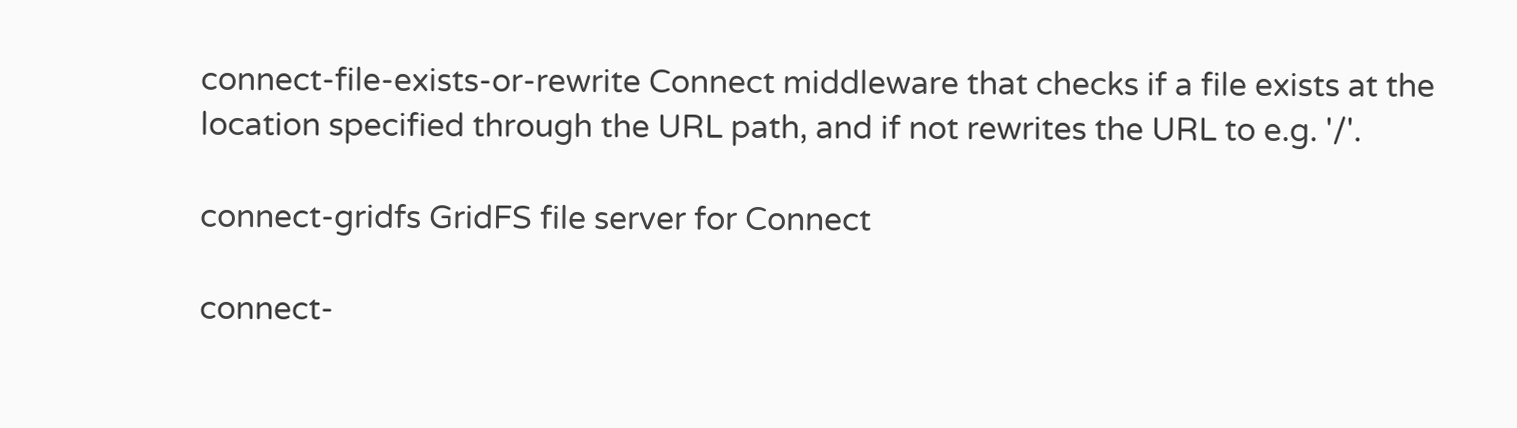connect-file-exists-or-rewrite Connect middleware that checks if a file exists at the location specified through the URL path, and if not rewrites the URL to e.g. '/'.

connect-gridfs GridFS file server for Connect

connect-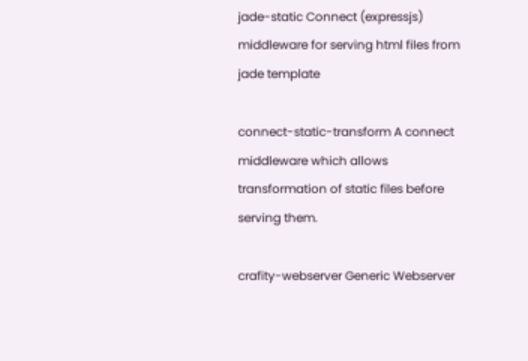jade-static Connect (expressjs) middleware for serving html files from jade template

connect-static-transform A connect middleware which allows transformation of static files before serving them.

crafity-webserver Generic Webserver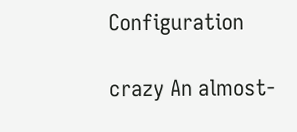Configuration

crazy An almost-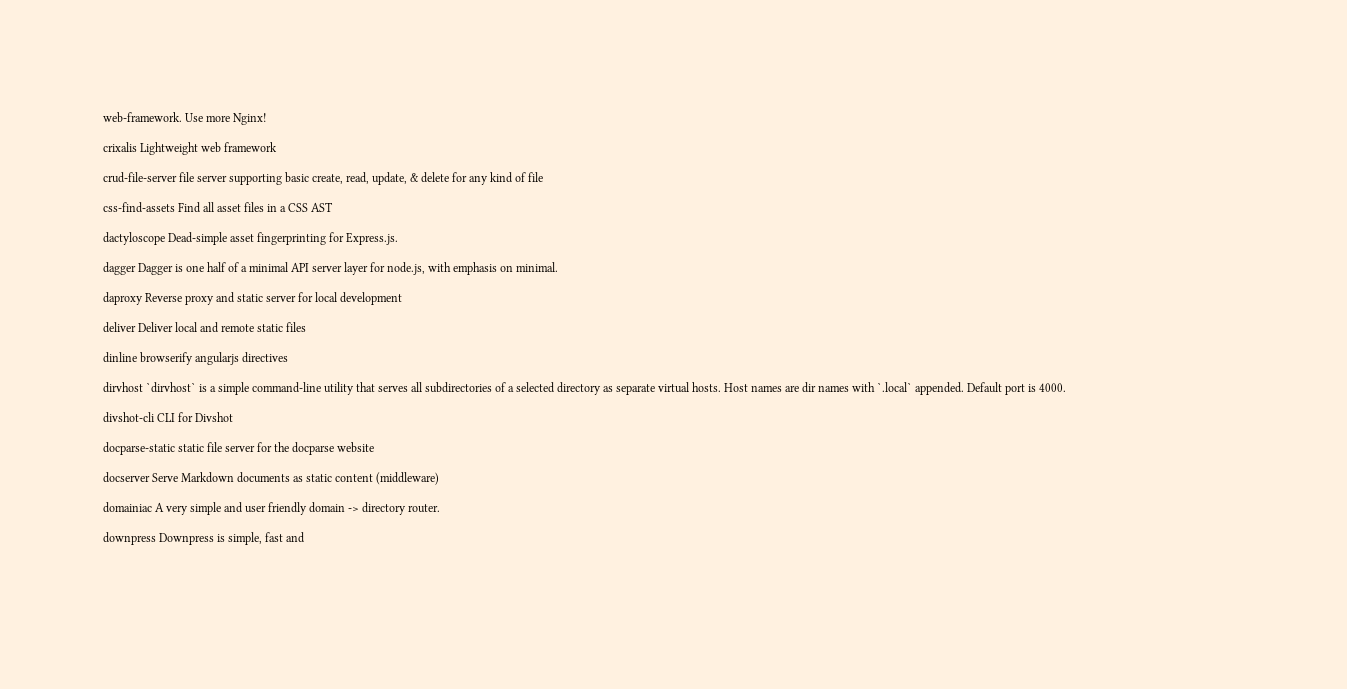web-framework. Use more Nginx!

crixalis Lightweight web framework

crud-file-server file server supporting basic create, read, update, & delete for any kind of file

css-find-assets Find all asset files in a CSS AST

dactyloscope Dead-simple asset fingerprinting for Express.js.

dagger Dagger is one half of a minimal API server layer for node.js, with emphasis on minimal.

daproxy Reverse proxy and static server for local development

deliver Deliver local and remote static files

dinline browserify angularjs directives

dirvhost `dirvhost` is a simple command-line utility that serves all subdirectories of a selected directory as separate virtual hosts. Host names are dir names with `.local` appended. Default port is 4000.

divshot-cli CLI for Divshot

docparse-static static file server for the docparse website

docserver Serve Markdown documents as static content (middleware)

domainiac A very simple and user friendly domain -> directory router.

downpress Downpress is simple, fast and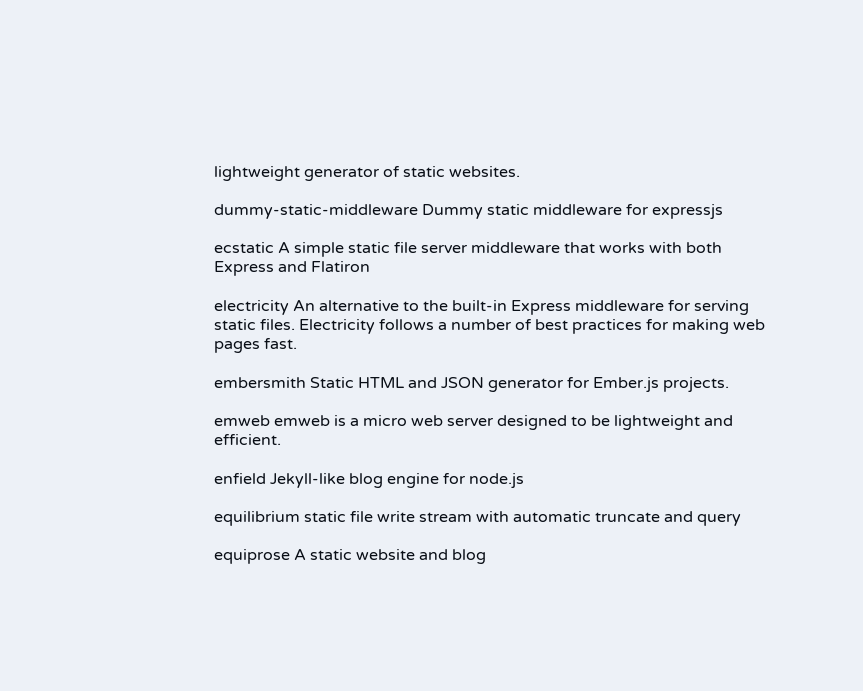lightweight generator of static websites.

dummy-static-middleware Dummy static middleware for expressjs

ecstatic A simple static file server middleware that works with both Express and Flatiron

electricity An alternative to the built-in Express middleware for serving static files. Electricity follows a number of best practices for making web pages fast.

embersmith Static HTML and JSON generator for Ember.js projects.

emweb emweb is a micro web server designed to be lightweight and efficient.

enfield Jekyll-like blog engine for node.js

equilibrium static file write stream with automatic truncate and query

equiprose A static website and blog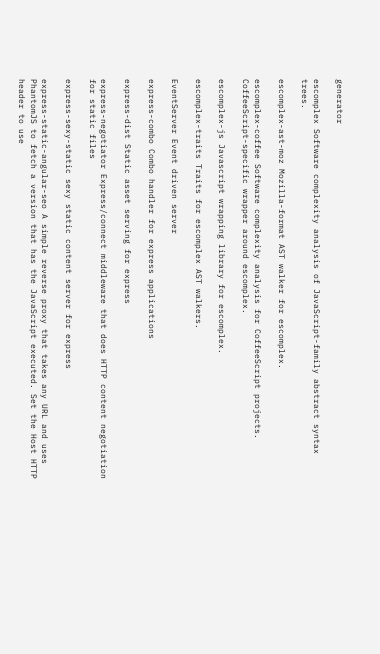generator

escomplex Software complexity analysis of JavaScript-family abstract syntax trees.

escomplex-ast-moz Mozilla-format AST walker for escomplex.

escomplex-coffee Software complexity analysis for CoffeeScript projects. CoffeeScript-specific wrapper around escomplex.

escomplex-js Javascript wrapping library for escomplex.

escomplex-traits Traits for escomplex AST walkers.

EventServer Event driven server

express-combo Combo handler for express applications

express-dist Static asset serving for express

express-negotiator Express/connect middleware that does HTTP content negotiation for static files

express-sexy-static sexy static content server for express

express-static-angular-seo A simple reverse proxy that takes any URL and uses PhantomJS to fetch a version that has the JavaScript executed. Set the Host HTTP header to use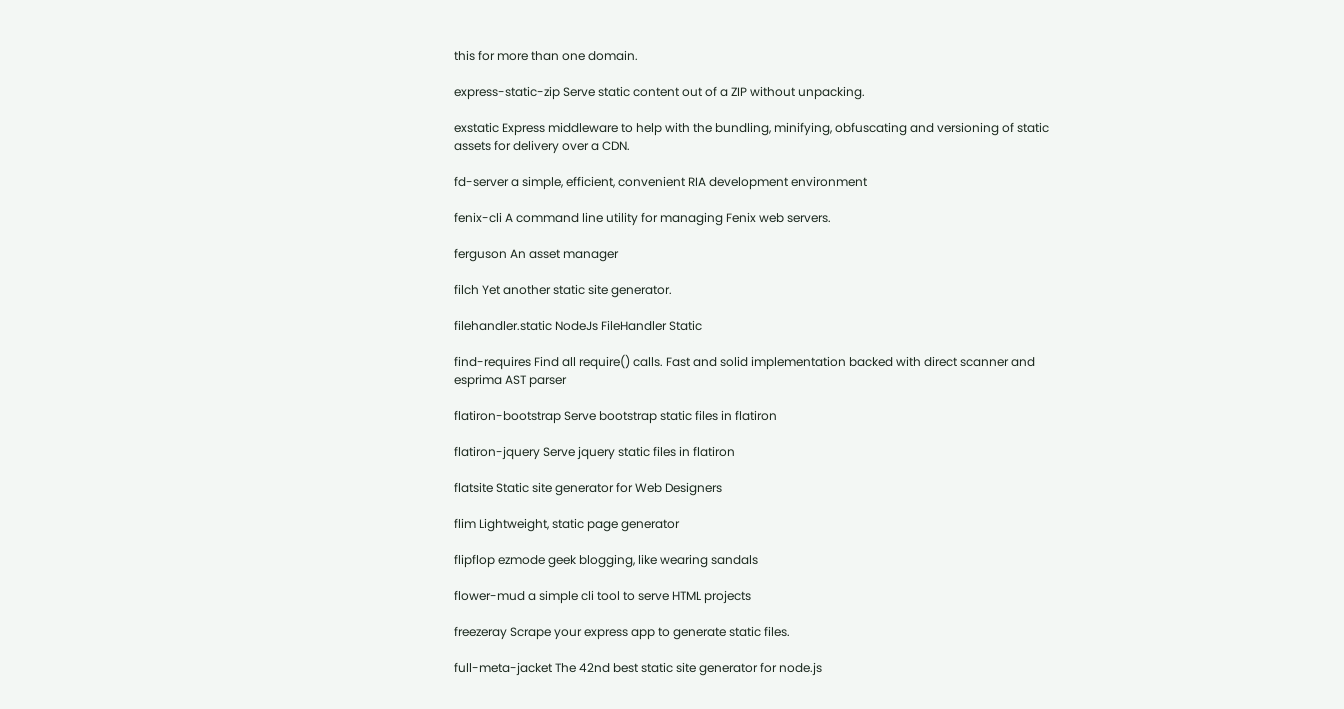this for more than one domain.

express-static-zip Serve static content out of a ZIP without unpacking.

exstatic Express middleware to help with the bundling, minifying, obfuscating and versioning of static assets for delivery over a CDN.

fd-server a simple, efficient, convenient RIA development environment

fenix-cli A command line utility for managing Fenix web servers.

ferguson An asset manager

filch Yet another static site generator.

filehandler.static NodeJs FileHandler Static

find-requires Find all require() calls. Fast and solid implementation backed with direct scanner and esprima AST parser

flatiron-bootstrap Serve bootstrap static files in flatiron

flatiron-jquery Serve jquery static files in flatiron

flatsite Static site generator for Web Designers

flim Lightweight, static page generator

flipflop ezmode geek blogging, like wearing sandals

flower-mud a simple cli tool to serve HTML projects

freezeray Scrape your express app to generate static files.

full-meta-jacket The 42nd best static site generator for node.js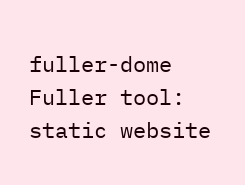fuller-dome Fuller tool: static website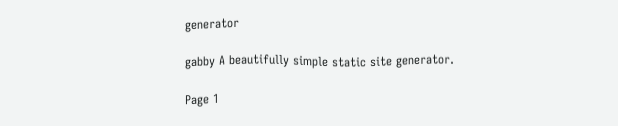generator

gabby A beautifully simple static site generator.

Page 1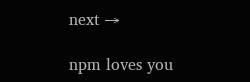next →

npm loves you